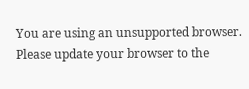You are using an unsupported browser. Please update your browser to the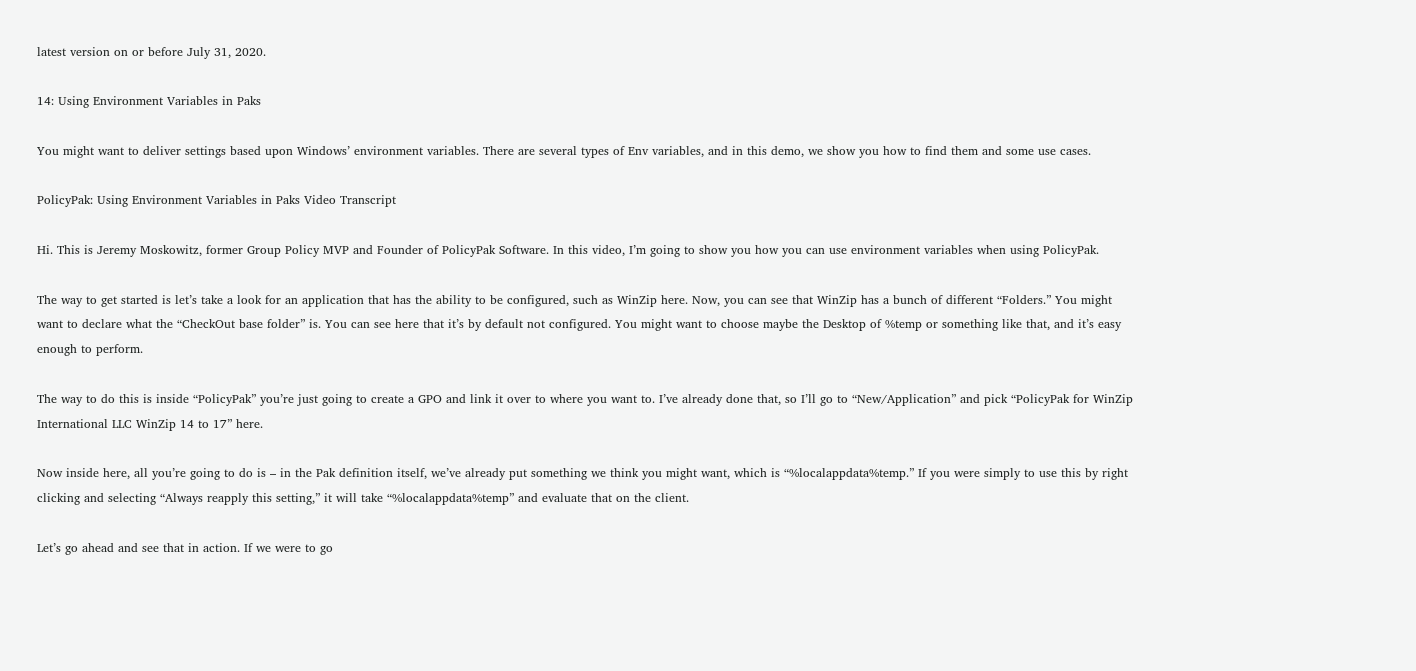latest version on or before July 31, 2020.

14: Using Environment Variables in Paks

You might want to deliver settings based upon Windows’ environment variables. There are several types of Env variables, and in this demo, we show you how to find them and some use cases.

PolicyPak: Using Environment Variables in Paks Video Transcript

Hi. This is Jeremy Moskowitz, former Group Policy MVP and Founder of PolicyPak Software. In this video, I’m going to show you how you can use environment variables when using PolicyPak.

The way to get started is let’s take a look for an application that has the ability to be configured, such as WinZip here. Now, you can see that WinZip has a bunch of different “Folders.” You might want to declare what the “CheckOut base folder” is. You can see here that it’s by default not configured. You might want to choose maybe the Desktop of %temp or something like that, and it’s easy enough to perform.

The way to do this is inside “PolicyPak” you’re just going to create a GPO and link it over to where you want to. I’ve already done that, so I’ll go to “New/Application” and pick “PolicyPak for WinZip International LLC WinZip 14 to 17” here.

Now inside here, all you’re going to do is – in the Pak definition itself, we’ve already put something we think you might want, which is “%localappdata%temp.” If you were simply to use this by right clicking and selecting “Always reapply this setting,” it will take “%localappdata%temp” and evaluate that on the client.

Let’s go ahead and see that in action. If we were to go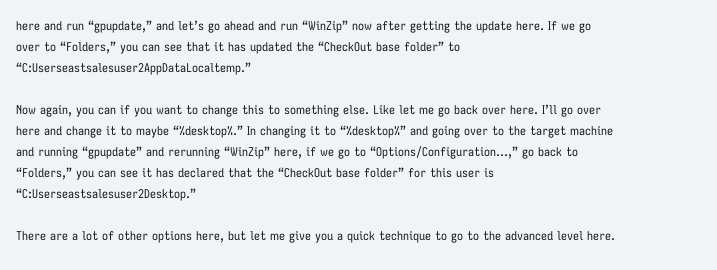here and run “gpupdate,” and let’s go ahead and run “WinZip” now after getting the update here. If we go over to “Folders,” you can see that it has updated the “CheckOut base folder” to “C:Userseastsalesuser2AppDataLocaltemp.”

Now again, you can if you want to change this to something else. Like let me go back over here. I’ll go over here and change it to maybe “%desktop%.” In changing it to “%desktop%” and going over to the target machine and running “gpupdate” and rerunning “WinZip” here, if we go to “Options/Configuration…,” go back to “Folders,” you can see it has declared that the “CheckOut base folder” for this user is “C:Userseastsalesuser2Desktop.”

There are a lot of other options here, but let me give you a quick technique to go to the advanced level here.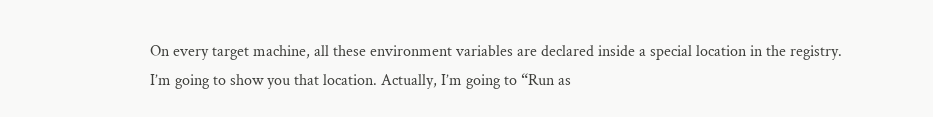On every target machine, all these environment variables are declared inside a special location in the registry. I’m going to show you that location. Actually, I’m going to “Run as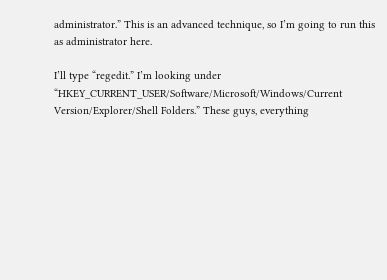administrator.” This is an advanced technique, so I’m going to run this as administrator here.

I’ll type “regedit.” I’m looking under “HKEY_CURRENT_USER/Software/Microsoft/Windows/Current Version/Explorer/Shell Folders.” These guys, everything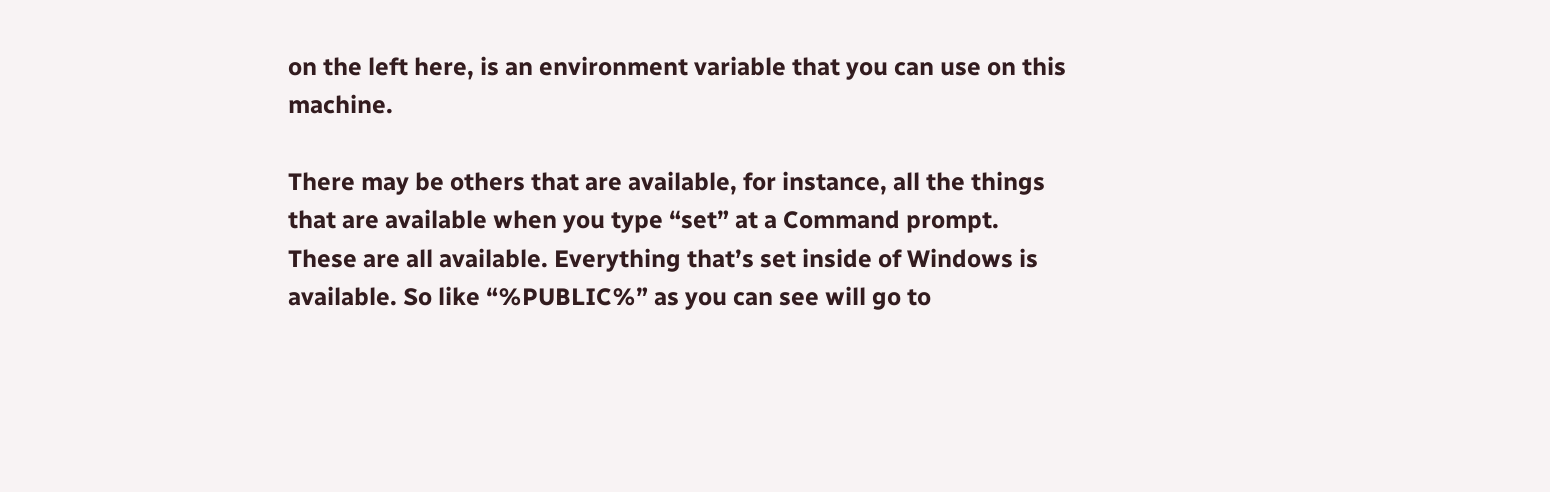on the left here, is an environment variable that you can use on this machine.

There may be others that are available, for instance, all the things that are available when you type “set” at a Command prompt. These are all available. Everything that’s set inside of Windows is available. So like “%PUBLIC%” as you can see will go to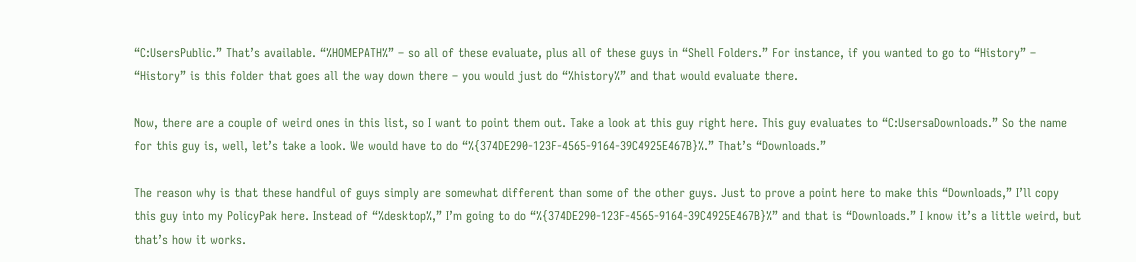“C:UsersPublic.” That’s available. “%HOMEPATH%” – so all of these evaluate, plus all of these guys in “Shell Folders.” For instance, if you wanted to go to “History” – “History” is this folder that goes all the way down there – you would just do “%history%” and that would evaluate there.

Now, there are a couple of weird ones in this list, so I want to point them out. Take a look at this guy right here. This guy evaluates to “C:UsersaDownloads.” So the name for this guy is, well, let’s take a look. We would have to do “%{374DE290-123F-4565-9164-39C4925E467B}%.” That’s “Downloads.”

The reason why is that these handful of guys simply are somewhat different than some of the other guys. Just to prove a point here to make this “Downloads,” I’ll copy this guy into my PolicyPak here. Instead of “%desktop%,” I’m going to do “%{374DE290-123F-4565-9164-39C4925E467B}%” and that is “Downloads.” I know it’s a little weird, but that’s how it works.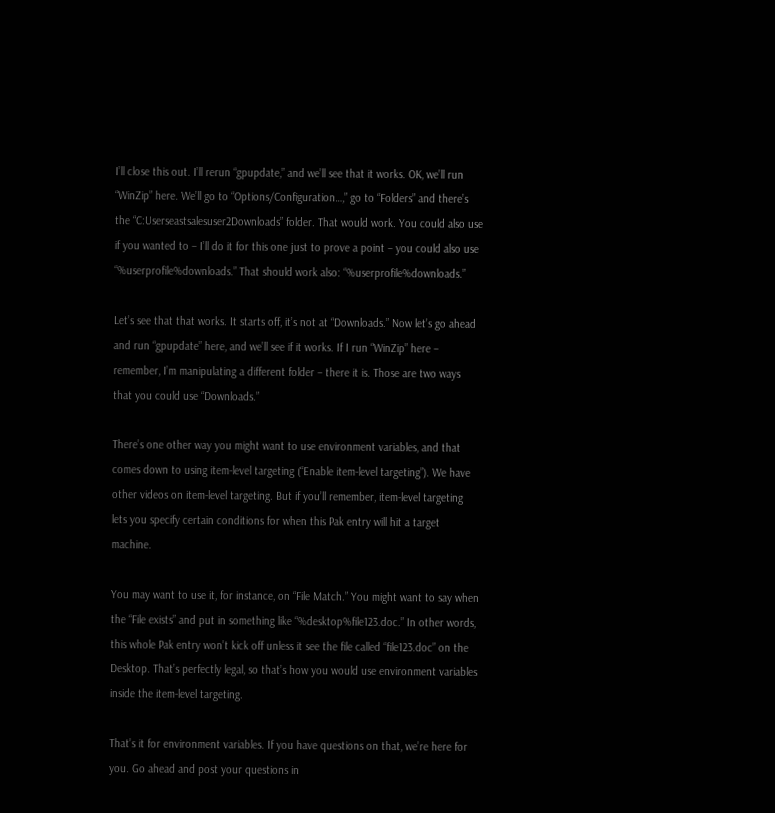I’ll close this out. I’ll rerun “gpupdate,” and we’ll see that it works. OK, we’ll run “WinZip” here. We’ll go to “Options/Configuration…,” go to “Folders” and there’s the “C:Userseastsalesuser2Downloads” folder. That would work. You could also use if you wanted to – I’ll do it for this one just to prove a point – you could also use “%userprofile%downloads.” That should work also: “%userprofile%downloads.”

Let’s see that that works. It starts off, it’s not at “Downloads.” Now let’s go ahead and run “gpupdate” here, and we’ll see if it works. If I run “WinZip” here – remember, I’m manipulating a different folder – there it is. Those are two ways that you could use “Downloads.”

There’s one other way you might want to use environment variables, and that comes down to using item-level targeting (“Enable item-level targeting”). We have other videos on item-level targeting. But if you’ll remember, item-level targeting lets you specify certain conditions for when this Pak entry will hit a target machine.

You may want to use it, for instance, on “File Match.” You might want to say when the “File exists” and put in something like “%desktop%file123.doc.” In other words, this whole Pak entry won’t kick off unless it see the file called “file123.doc” on the Desktop. That’s perfectly legal, so that’s how you would use environment variables inside the item-level targeting.

That’s it for environment variables. If you have questions on that, we’re here for you. Go ahead and post your questions in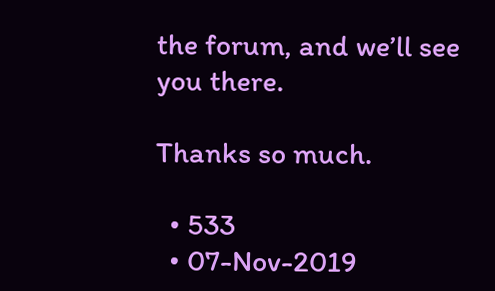the forum, and we’ll see you there.

Thanks so much.

  • 533
  • 07-Nov-2019